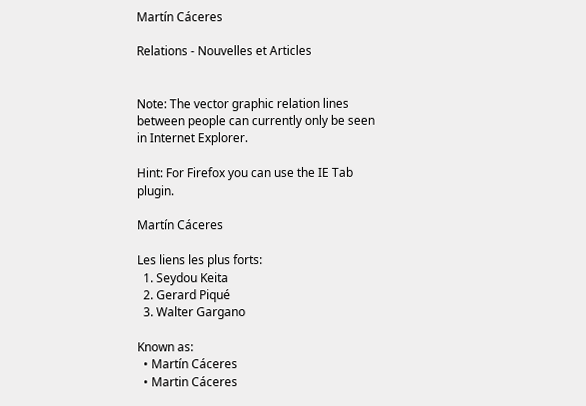Martín Cáceres

Relations - Nouvelles et Articles


Note: The vector graphic relation lines between people can currently only be seen in Internet Explorer.

Hint: For Firefox you can use the IE Tab plugin.

Martín Cáceres

Les liens les plus forts:
  1. Seydou Keita
  2. Gerard Piqué
  3. Walter Gargano

Known as:
  • Martín Cáceres
  • Martin Cáceres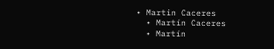• Martin Caceres
  • Martín Caceres
  • Martín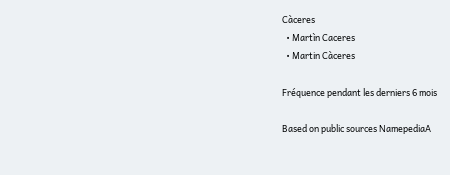Càceres
  • Martìn Caceres
  • Martin Càceres

Fréquence pendant les derniers 6 mois

Based on public sources NamepediaA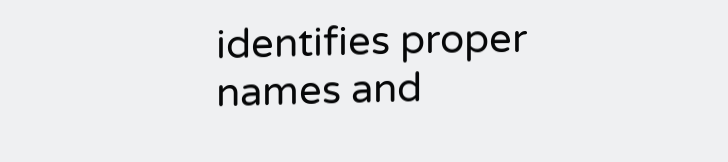identifies proper names and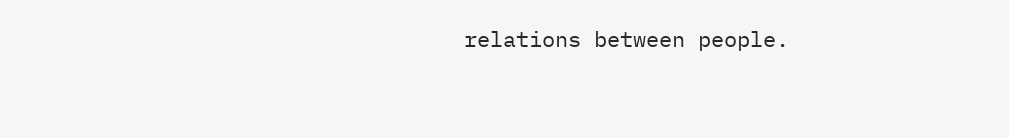relations between people.